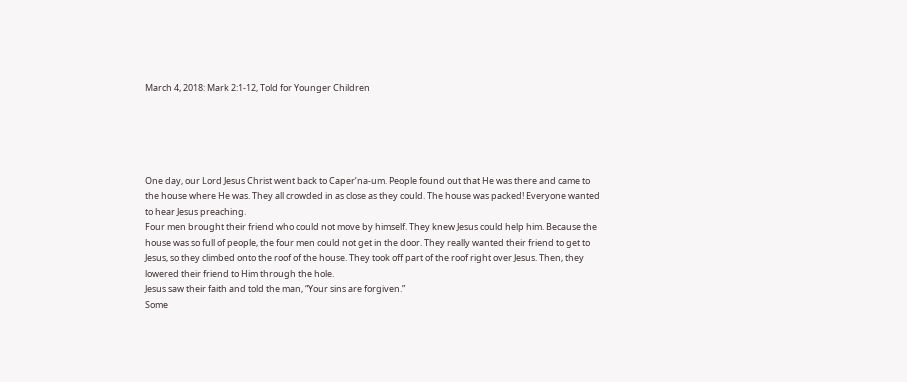March 4, 2018: Mark 2:1-12, Told for Younger Children





One day, our Lord Jesus Christ went back to Caper’na-um. People found out that He was there and came to the house where He was. They all crowded in as close as they could. The house was packed! Everyone wanted to hear Jesus preaching.
Four men brought their friend who could not move by himself. They knew Jesus could help him. Because the house was so full of people, the four men could not get in the door. They really wanted their friend to get to Jesus, so they climbed onto the roof of the house. They took off part of the roof right over Jesus. Then, they lowered their friend to Him through the hole.
Jesus saw their faith and told the man, “Your sins are forgiven.”
Some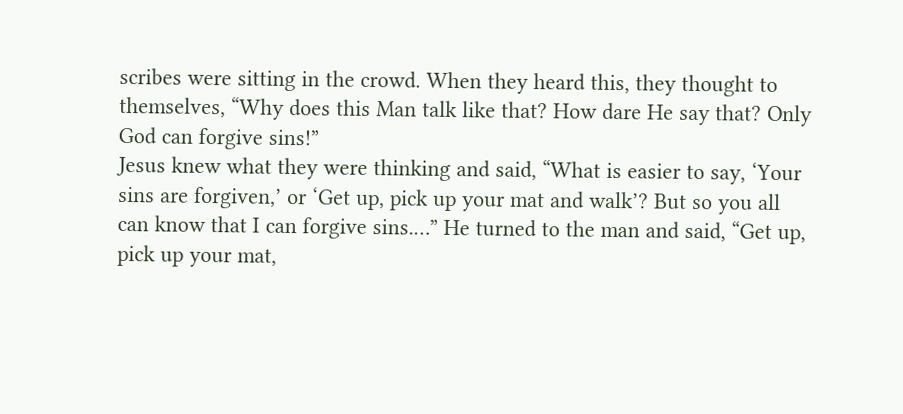scribes were sitting in the crowd. When they heard this, they thought to themselves, “Why does this Man talk like that? How dare He say that? Only God can forgive sins!”
Jesus knew what they were thinking and said, “What is easier to say, ‘Your sins are forgiven,’ or ‘Get up, pick up your mat and walk’? But so you all can know that I can forgive sins.…” He turned to the man and said, “Get up, pick up your mat,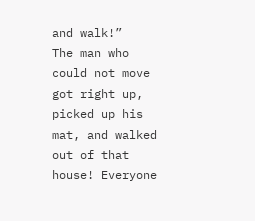and walk!”
The man who could not move got right up, picked up his mat, and walked out of that house! Everyone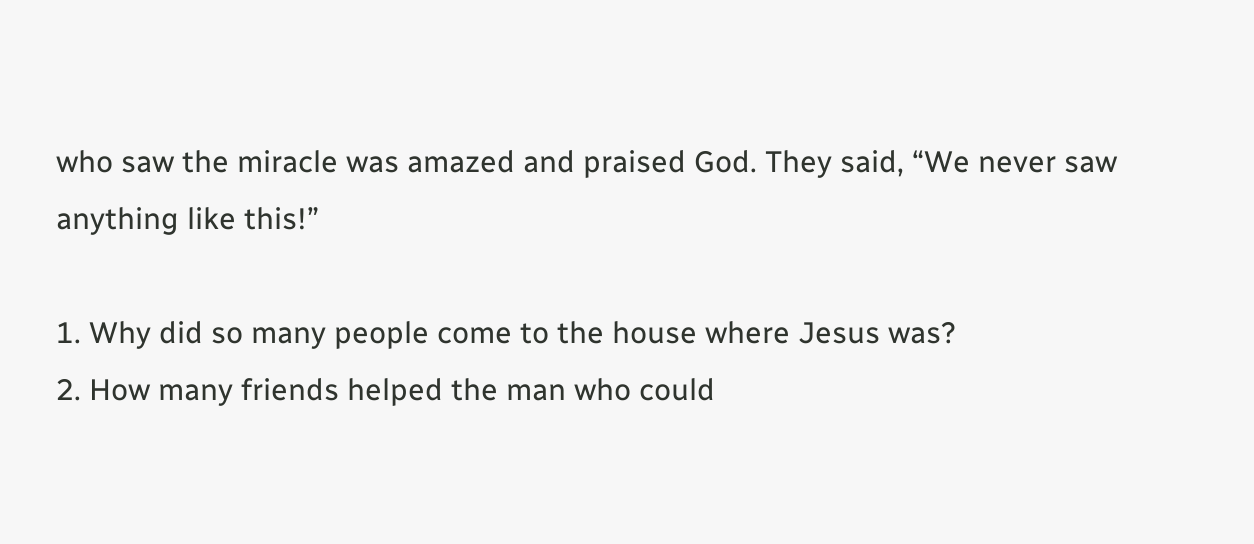who saw the miracle was amazed and praised God. They said, “We never saw anything like this!”

1. Why did so many people come to the house where Jesus was?
2. How many friends helped the man who could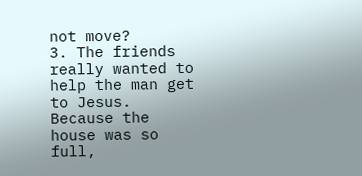not move?
3. The friends really wanted to help the man get to Jesus. Because the house was so full,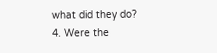what did they do?
4. Were the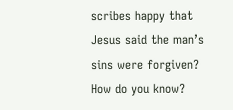scribes happy that Jesus said the man’s sins were forgiven? How do you know?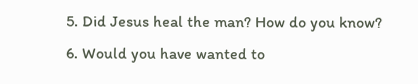5. Did Jesus heal the man? How do you know?
6. Would you have wanted to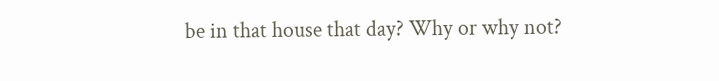be in that house that day? Why or why not?